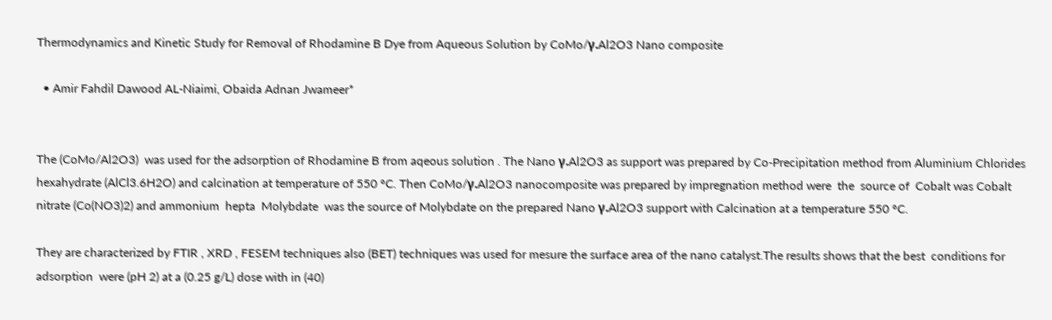Thermodynamics and Kinetic Study for Removal of Rhodamine B Dye from Aqueous Solution by CoMo/γ.Al2O3 Nano composite

  • Amir Fahdil Dawood AL-Niaimi, Obaida Adnan Jwameer*


The (CoMo/Al2O3)  was used for the adsorption of Rhodamine B from aqeous solution . The Nano γ.Al2O3 as support was prepared by Co-Precipitation method from Aluminium Chlorides hexahydrate (AlCl3.6H2O) and calcination at temperature of 550 ºC. Then CoMo/γ.Al2O3 nanocomposite was prepared by impregnation method were  the  source of  Cobalt was Cobalt nitrate (Co(NO3)2) and ammonium  hepta  Molybdate  was the source of Molybdate on the prepared Nano γ.Al2O3 support with Calcination at a temperature 550 ºC.

They are characterized by FTIR , XRD , FESEM techniques also (BET) techniques was used for mesure the surface area of the nano catalyst.The results shows that the best  conditions for adsorption  were (pH 2) at a (0.25 g/L) dose with in (40)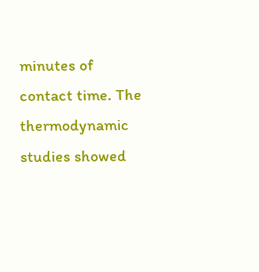minutes of contact time. The thermodynamic studies showed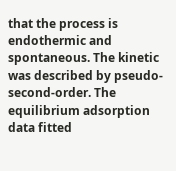that the process is endothermic and spontaneous. The kinetic was described by pseudo-second-order. The equilibrium adsorption data fitted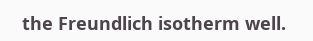the Freundlich isotherm well.